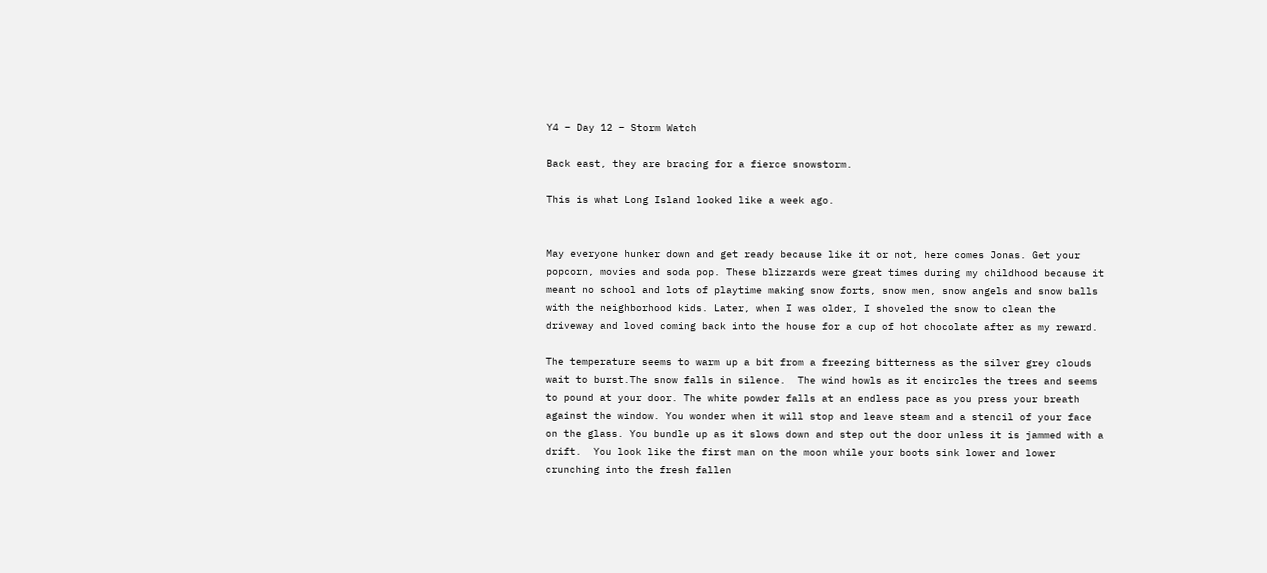Y4 – Day 12 – Storm Watch

Back east, they are bracing for a fierce snowstorm.

This is what Long Island looked like a week ago.


May everyone hunker down and get ready because like it or not, here comes Jonas. Get your popcorn, movies and soda pop. These blizzards were great times during my childhood because it meant no school and lots of playtime making snow forts, snow men, snow angels and snow balls with the neighborhood kids. Later, when I was older, I shoveled the snow to clean the driveway and loved coming back into the house for a cup of hot chocolate after as my reward.

The temperature seems to warm up a bit from a freezing bitterness as the silver grey clouds wait to burst.The snow falls in silence.  The wind howls as it encircles the trees and seems to pound at your door. The white powder falls at an endless pace as you press your breath against the window. You wonder when it will stop and leave steam and a stencil of your face on the glass. You bundle up as it slows down and step out the door unless it is jammed with a drift.  You look like the first man on the moon while your boots sink lower and lower crunching into the fresh fallen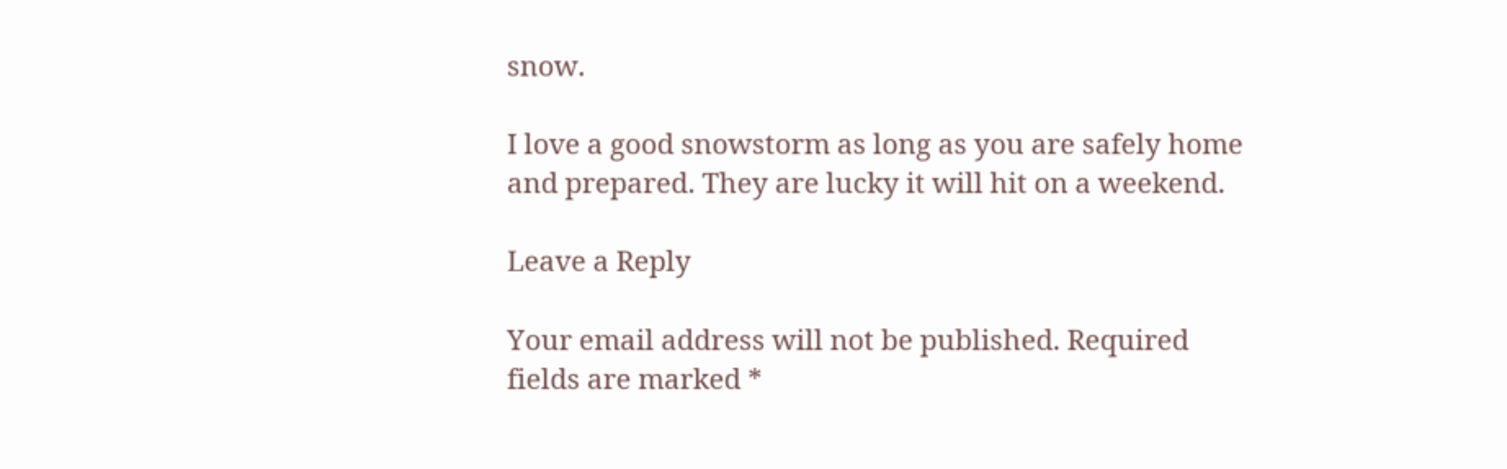snow.

I love a good snowstorm as long as you are safely home and prepared. They are lucky it will hit on a weekend.

Leave a Reply

Your email address will not be published. Required fields are marked *